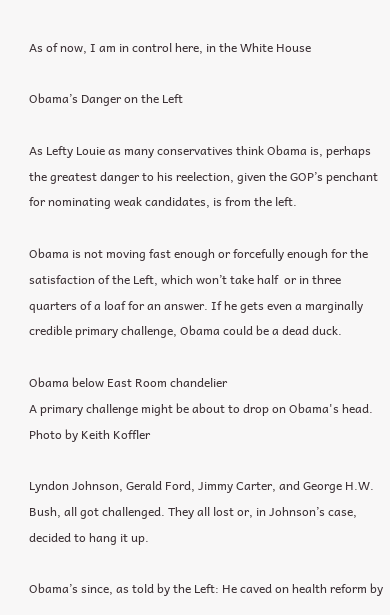As of now, I am in control here, in the White House

Obama’s Danger on the Left

As Lefty Louie as many conservatives think Obama is, perhaps the greatest danger to his reelection, given the GOP’s penchant for nominating weak candidates, is from the left.

Obama is not moving fast enough or forcefully enough for the satisfaction of the Left, which won’t take half  or in three quarters of a loaf for an answer. If he gets even a marginally credible primary challenge, Obama could be a dead duck.

Obama below East Room chandelier
A primary challenge might be about to drop on Obama's head.
Photo by Keith Koffler

Lyndon Johnson, Gerald Ford, Jimmy Carter, and George H.W. Bush, all got challenged. They all lost or, in Johnson’s case, decided to hang it up.

Obama’s since, as told by the Left: He caved on health reform by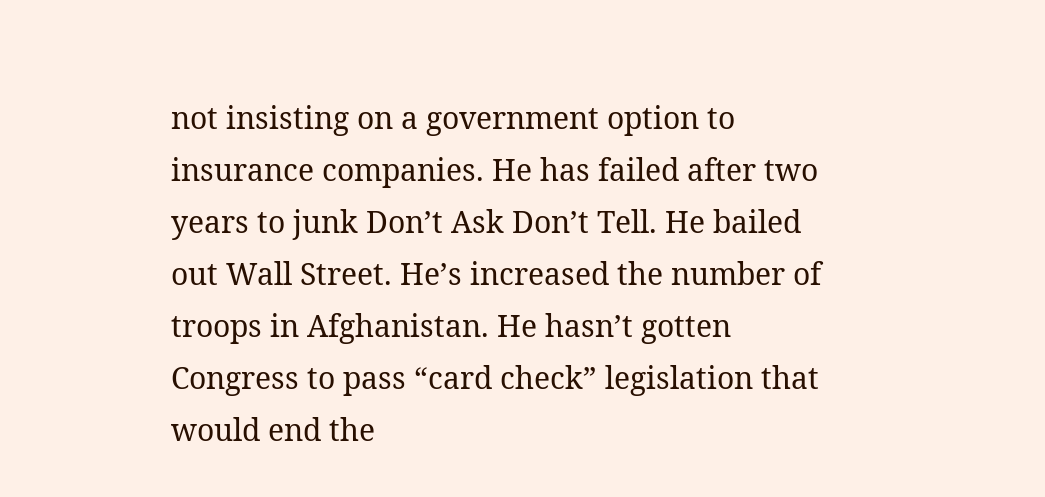not insisting on a government option to insurance companies. He has failed after two years to junk Don’t Ask Don’t Tell. He bailed out Wall Street. He’s increased the number of troops in Afghanistan. He hasn’t gotten Congress to pass “card check” legislation that would end the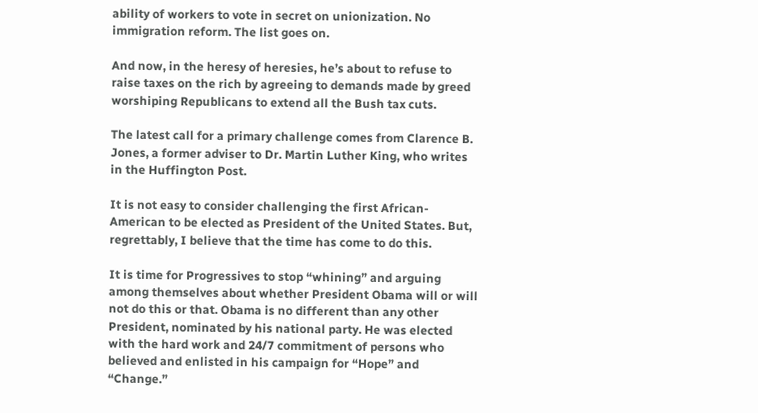ability of workers to vote in secret on unionization. No immigration reform. The list goes on.

And now, in the heresy of heresies, he’s about to refuse to raise taxes on the rich by agreeing to demands made by greed worshiping Republicans to extend all the Bush tax cuts.

The latest call for a primary challenge comes from Clarence B. Jones, a former adviser to Dr. Martin Luther King, who writes in the Huffington Post.

It is not easy to consider challenging the first African-American to be elected as President of the United States. But, regrettably, I believe that the time has come to do this.

It is time for Progressives to stop “whining” and arguing among themselves about whether President Obama will or will not do this or that. Obama is no different than any other President, nominated by his national party. He was elected with the hard work and 24/7 commitment of persons who believed and enlisted in his campaign for “Hope” and “Change.”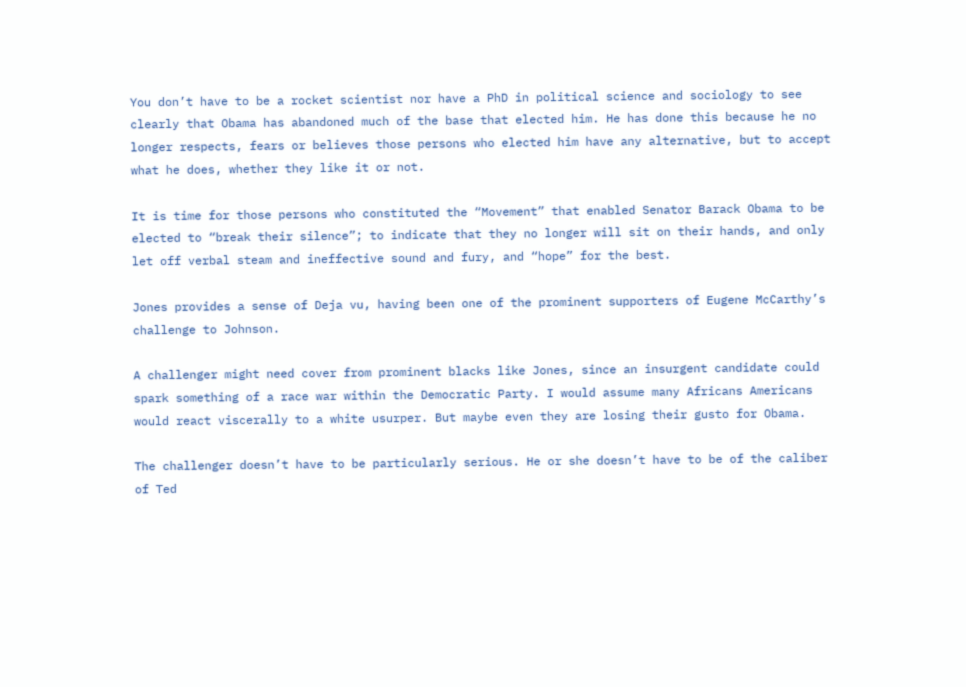You don’t have to be a rocket scientist nor have a PhD in political science and sociology to see clearly that Obama has abandoned much of the base that elected him. He has done this because he no longer respects, fears or believes those persons who elected him have any alternative, but to accept what he does, whether they like it or not.

It is time for those persons who constituted the “Movement” that enabled Senator Barack Obama to be elected to “break their silence”; to indicate that they no longer will sit on their hands, and only let off verbal steam and ineffective sound and fury, and “hope” for the best.

Jones provides a sense of Deja vu, having been one of the prominent supporters of Eugene McCarthy’s challenge to Johnson.

A challenger might need cover from prominent blacks like Jones, since an insurgent candidate could spark something of a race war within the Democratic Party. I would assume many Africans Americans would react viscerally to a white usurper. But maybe even they are losing their gusto for Obama.

The challenger doesn’t have to be particularly serious. He or she doesn’t have to be of the caliber of Ted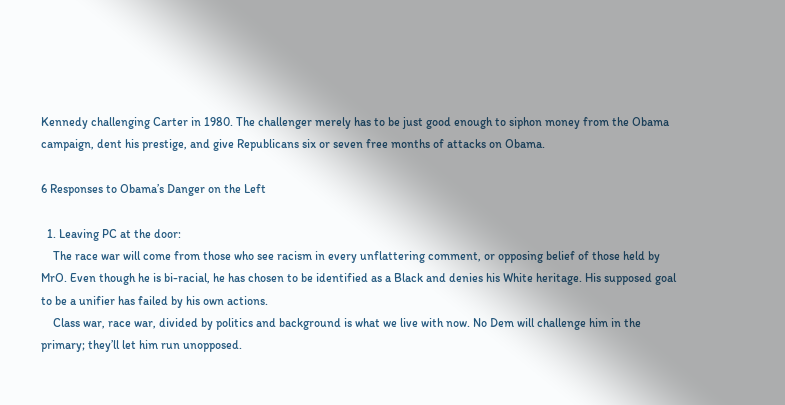Kennedy challenging Carter in 1980. The challenger merely has to be just good enough to siphon money from the Obama campaign, dent his prestige, and give Republicans six or seven free months of attacks on Obama.

6 Responses to Obama’s Danger on the Left

  1. Leaving PC at the door:
    The race war will come from those who see racism in every unflattering comment, or opposing belief of those held by MrO. Even though he is bi-racial, he has chosen to be identified as a Black and denies his White heritage. His supposed goal to be a unifier has failed by his own actions.
    Class war, race war, divided by politics and background is what we live with now. No Dem will challenge him in the primary; they’ll let him run unopposed.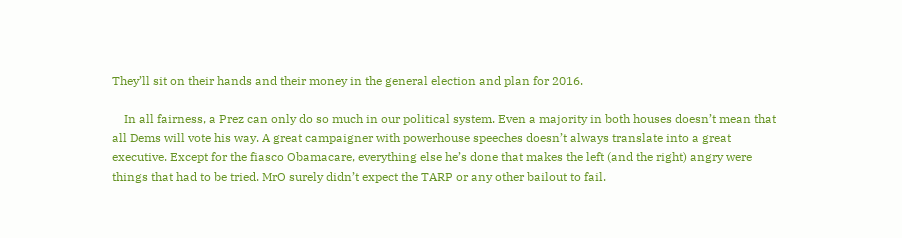They’ll sit on their hands and their money in the general election and plan for 2016.

    In all fairness, a Prez can only do so much in our political system. Even a majority in both houses doesn’t mean that all Dems will vote his way. A great campaigner with powerhouse speeches doesn’t always translate into a great executive. Except for the fiasco Obamacare, everything else he’s done that makes the left (and the right) angry were things that had to be tried. MrO surely didn’t expect the TARP or any other bailout to fail.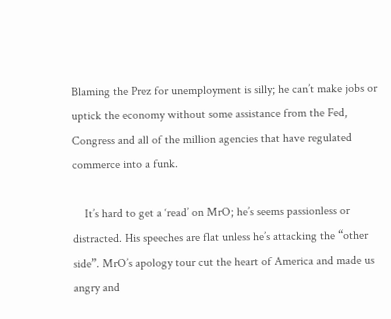Blaming the Prez for unemployment is silly; he can’t make jobs or uptick the economy without some assistance from the Fed, Congress and all of the million agencies that have regulated commerce into a funk.

    It’s hard to get a ‘read’ on MrO; he’s seems passionless or distracted. His speeches are flat unless he’s attacking the “other side”. MrO’s apology tour cut the heart of America and made us angry and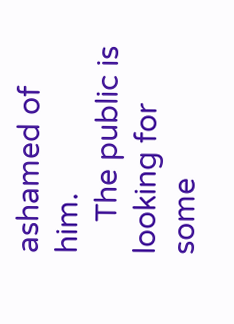ashamed of him.
    The public is looking for some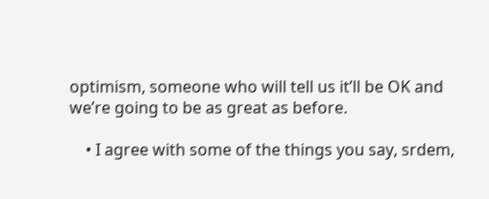optimism, someone who will tell us it’ll be OK and we’re going to be as great as before.

    • I agree with some of the things you say, srdem,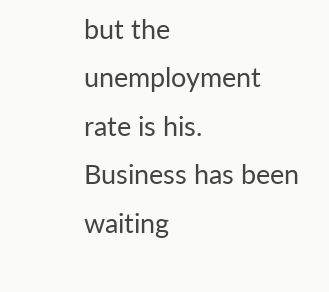but the unemployment rate is his. Business has been waiting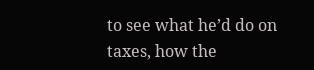to see what he’d do on taxes, how the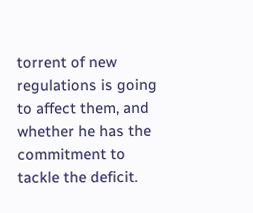torrent of new regulations is going to affect them, and whether he has the commitment to tackle the deficit.